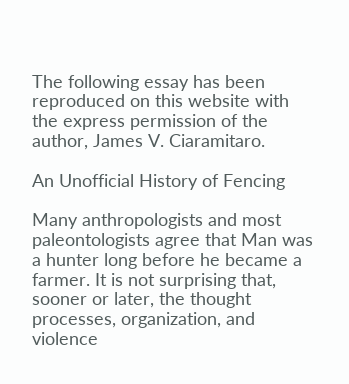The following essay has been reproduced on this website with the express permission of the author, James V. Ciaramitaro.

An Unofficial History of Fencing

Many anthropologists and most paleontologists agree that Man was a hunter long before he became a farmer. It is not surprising that, sooner or later, the thought processes, organization, and violence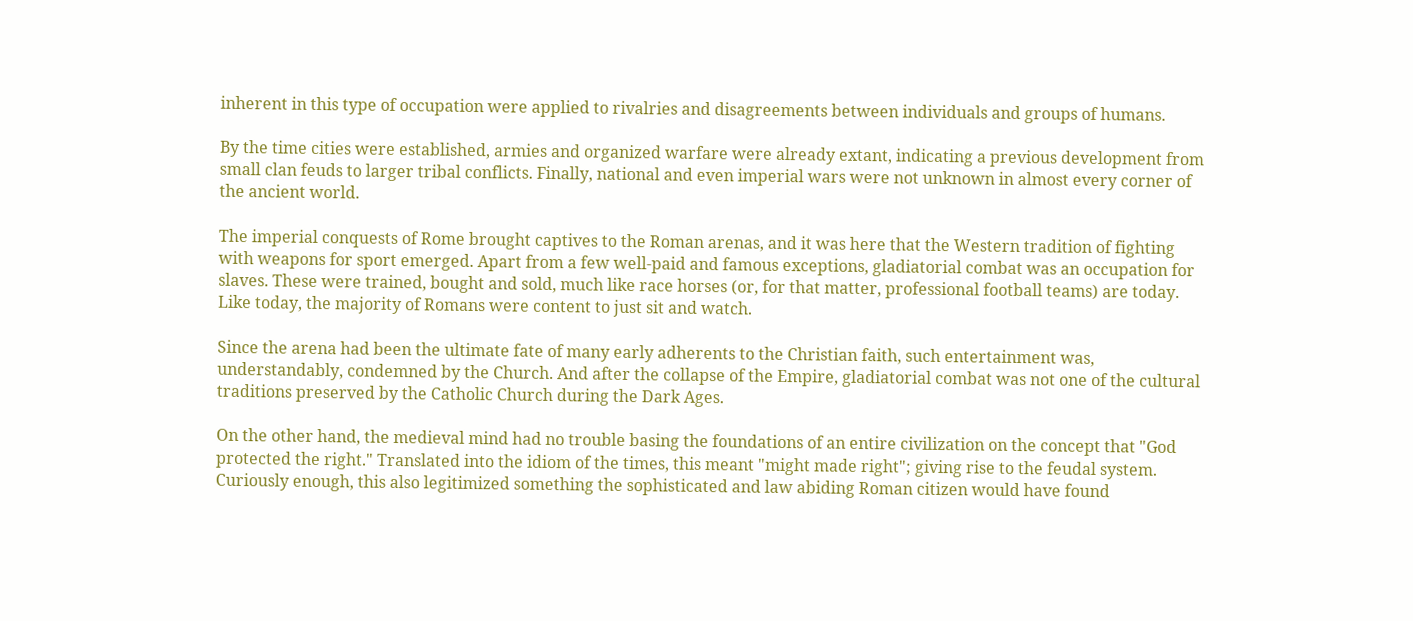inherent in this type of occupation were applied to rivalries and disagreements between individuals and groups of humans.

By the time cities were established, armies and organized warfare were already extant, indicating a previous development from small clan feuds to larger tribal conflicts. Finally, national and even imperial wars were not unknown in almost every corner of the ancient world.

The imperial conquests of Rome brought captives to the Roman arenas, and it was here that the Western tradition of fighting with weapons for sport emerged. Apart from a few well-paid and famous exceptions, gladiatorial combat was an occupation for slaves. These were trained, bought and sold, much like race horses (or, for that matter, professional football teams) are today. Like today, the majority of Romans were content to just sit and watch.

Since the arena had been the ultimate fate of many early adherents to the Christian faith, such entertainment was, understandably, condemned by the Church. And after the collapse of the Empire, gladiatorial combat was not one of the cultural traditions preserved by the Catholic Church during the Dark Ages.

On the other hand, the medieval mind had no trouble basing the foundations of an entire civilization on the concept that "God protected the right." Translated into the idiom of the times, this meant "might made right"; giving rise to the feudal system. Curiously enough, this also legitimized something the sophisticated and law abiding Roman citizen would have found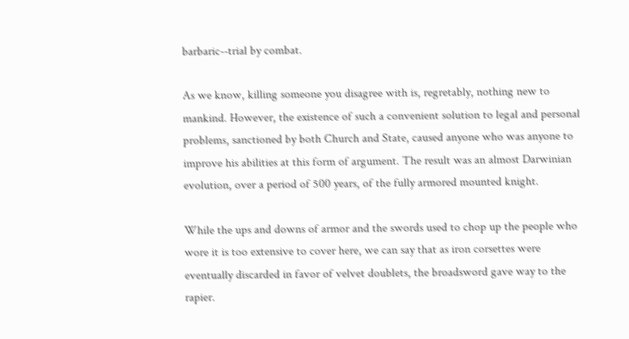barbaric--trial by combat.

As we know, killing someone you disagree with is, regretably, nothing new to mankind. However, the existence of such a convenient solution to legal and personal problems, sanctioned by both Church and State, caused anyone who was anyone to improve his abilities at this form of argument. The result was an almost Darwinian evolution, over a period of 500 years, of the fully armored mounted knight.

While the ups and downs of armor and the swords used to chop up the people who wore it is too extensive to cover here, we can say that as iron corsettes were eventually discarded in favor of velvet doublets, the broadsword gave way to the rapier.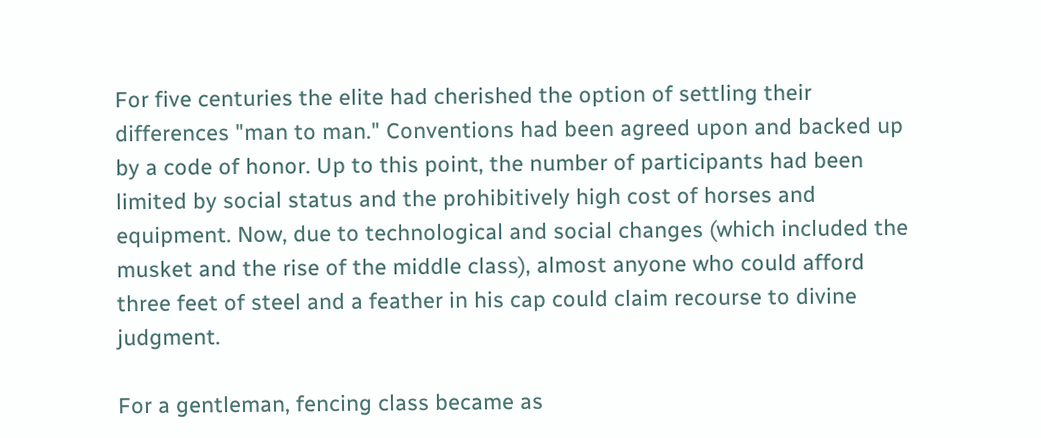For five centuries the elite had cherished the option of settling their differences "man to man." Conventions had been agreed upon and backed up by a code of honor. Up to this point, the number of participants had been limited by social status and the prohibitively high cost of horses and equipment. Now, due to technological and social changes (which included the musket and the rise of the middle class), almost anyone who could afford three feet of steel and a feather in his cap could claim recourse to divine judgment.

For a gentleman, fencing class became as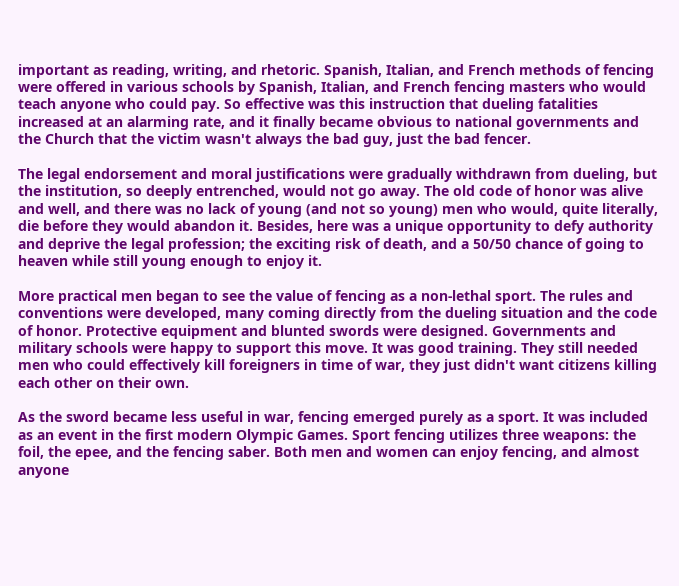important as reading, writing, and rhetoric. Spanish, Italian, and French methods of fencing were offered in various schools by Spanish, Italian, and French fencing masters who would teach anyone who could pay. So effective was this instruction that dueling fatalities increased at an alarming rate, and it finally became obvious to national governments and the Church that the victim wasn't always the bad guy, just the bad fencer.

The legal endorsement and moral justifications were gradually withdrawn from dueling, but the institution, so deeply entrenched, would not go away. The old code of honor was alive and well, and there was no lack of young (and not so young) men who would, quite literally, die before they would abandon it. Besides, here was a unique opportunity to defy authority and deprive the legal profession; the exciting risk of death, and a 50/50 chance of going to heaven while still young enough to enjoy it.

More practical men began to see the value of fencing as a non-lethal sport. The rules and conventions were developed, many coming directly from the dueling situation and the code of honor. Protective equipment and blunted swords were designed. Governments and military schools were happy to support this move. It was good training. They still needed men who could effectively kill foreigners in time of war, they just didn't want citizens killing each other on their own.

As the sword became less useful in war, fencing emerged purely as a sport. It was included as an event in the first modern Olympic Games. Sport fencing utilizes three weapons: the foil, the epee, and the fencing saber. Both men and women can enjoy fencing, and almost anyone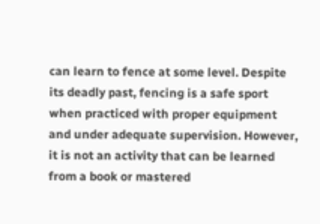can learn to fence at some level. Despite its deadly past, fencing is a safe sport when practiced with proper equipment and under adequate supervision. However, it is not an activity that can be learned from a book or mastered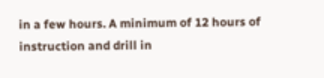in a few hours. A minimum of 12 hours of instruction and drill in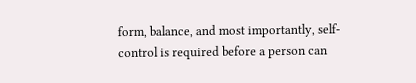form, balance, and most importantly, self-control is required before a person can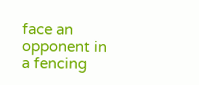face an opponent in a fencing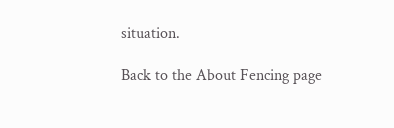situation.

Back to the About Fencing page